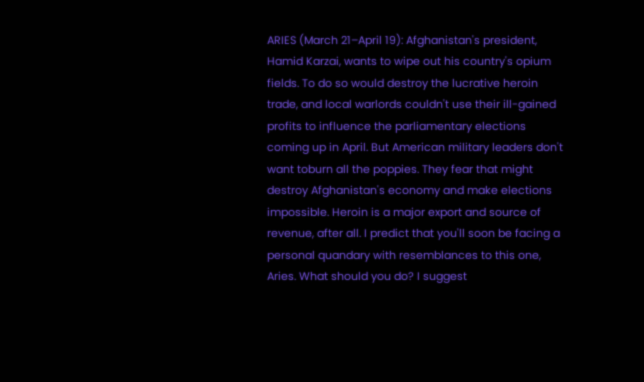ARIES (March 21–April 19): Afghanistan's president, Hamid Karzai, wants to wipe out his country's opium fields. To do so would destroy the lucrative heroin trade, and local warlords couldn't use their ill-gained profits to influence the parliamentary elections coming up in April. But American military leaders don't want toburn all the poppies. They fear that might destroy Afghanistan's economy and make elections impossible. Heroin is a major export and source of revenue, after all. I predict that you'll soon be facing a personal quandary with resemblances to this one, Aries. What should you do? I suggest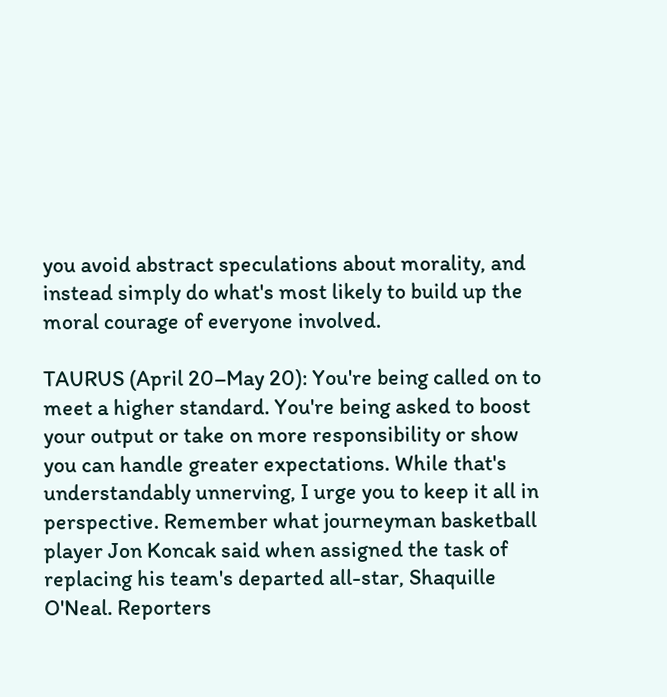you avoid abstract speculations about morality, and instead simply do what's most likely to build up the moral courage of everyone involved.

TAURUS (April 20–May 20): You're being called on to meet a higher standard. You're being asked to boost your output or take on more responsibility or show you can handle greater expectations. While that's understandably unnerving, I urge you to keep it all in perspective. Remember what journeyman basketball player Jon Koncak said when assigned the task of replacing his team's departed all-star, Shaquille O'Neal. Reporters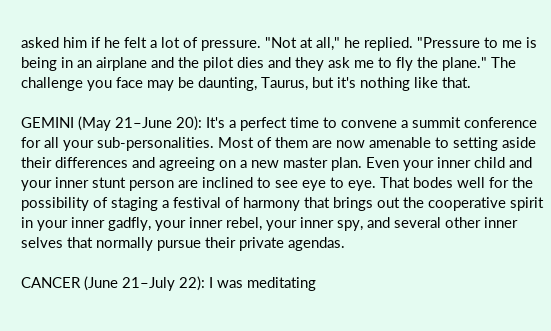asked him if he felt a lot of pressure. "Not at all," he replied. "Pressure to me is being in an airplane and the pilot dies and they ask me to fly the plane." The challenge you face may be daunting, Taurus, but it's nothing like that.

GEMINI (May 21–June 20): It's a perfect time to convene a summit conference for all your sub-personalities. Most of them are now amenable to setting aside their differences and agreeing on a new master plan. Even your inner child and your inner stunt person are inclined to see eye to eye. That bodes well for the possibility of staging a festival of harmony that brings out the cooperative spirit in your inner gadfly, your inner rebel, your inner spy, and several other inner selves that normally pursue their private agendas.

CANCER (June 21–July 22): I was meditating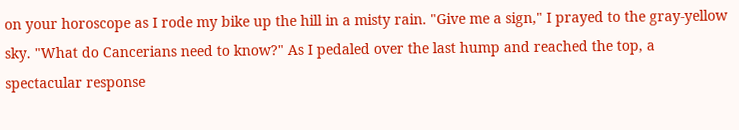on your horoscope as I rode my bike up the hill in a misty rain. "Give me a sign," I prayed to the gray-yellow sky. "What do Cancerians need to know?" As I pedaled over the last hump and reached the top, a spectacular response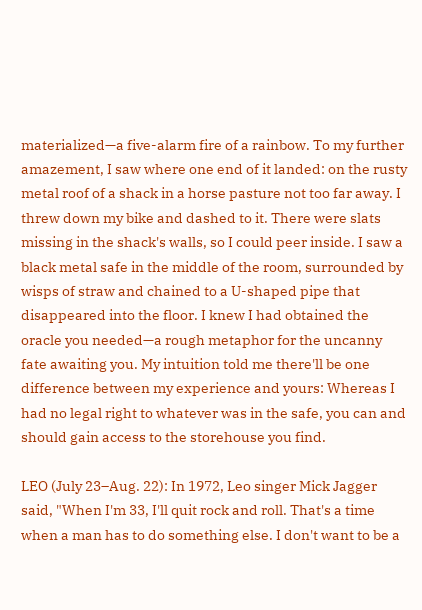materialized—a five-alarm fire of a rainbow. To my further amazement, I saw where one end of it landed: on the rusty metal roof of a shack in a horse pasture not too far away. I threw down my bike and dashed to it. There were slats missing in the shack's walls, so I could peer inside. I saw a black metal safe in the middle of the room, surrounded by wisps of straw and chained to a U-shaped pipe that disappeared into the floor. I knew I had obtained the oracle you needed—a rough metaphor for the uncanny fate awaiting you. My intuition told me there'll be one difference between my experience and yours: Whereas I had no legal right to whatever was in the safe, you can and should gain access to the storehouse you find.

LEO (July 23–Aug. 22): In 1972, Leo singer Mick Jagger said, "When I'm 33, I'll quit rock and roll. That's a time when a man has to do something else. I don't want to be a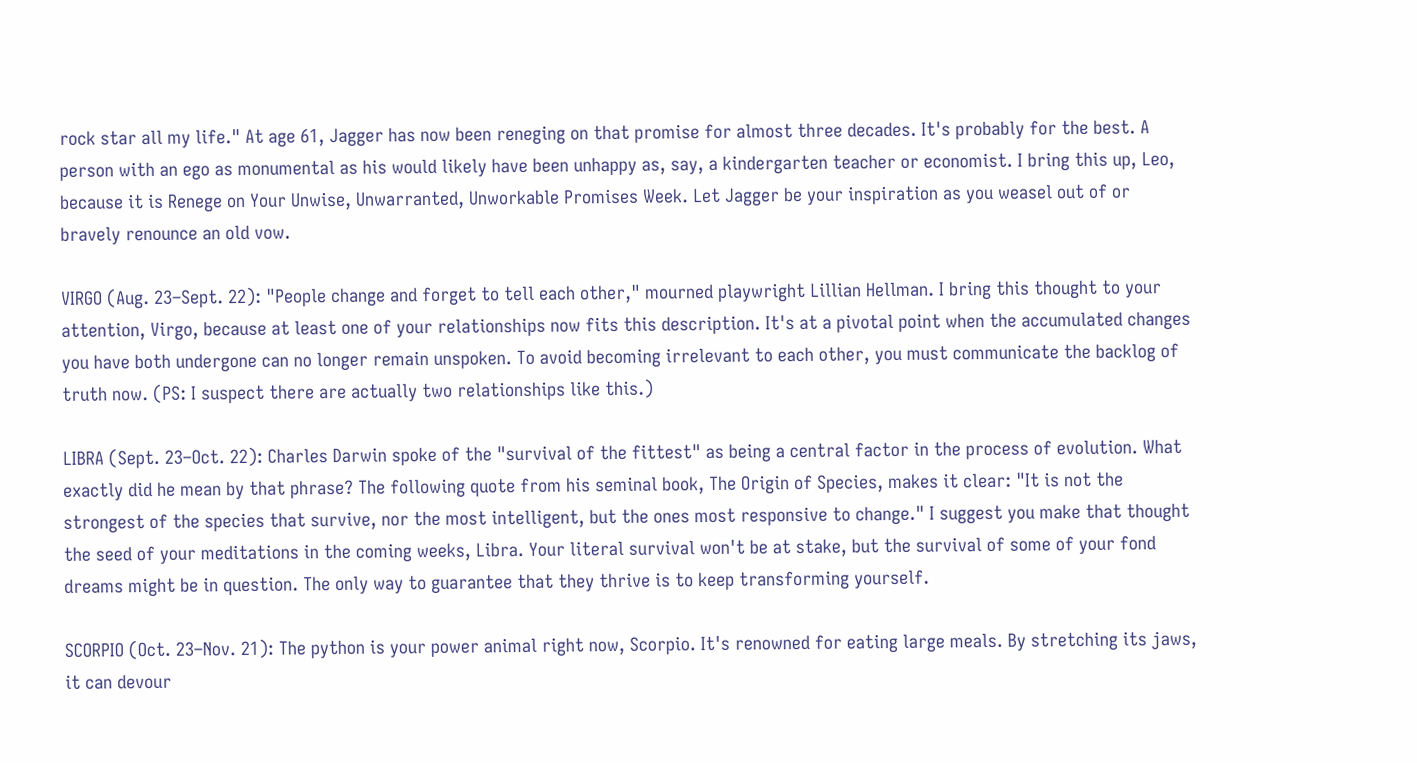rock star all my life." At age 61, Jagger has now been reneging on that promise for almost three decades. It's probably for the best. A person with an ego as monumental as his would likely have been unhappy as, say, a kindergarten teacher or economist. I bring this up, Leo, because it is Renege on Your Unwise, Unwarranted, Unworkable Promises Week. Let Jagger be your inspiration as you weasel out of or bravely renounce an old vow.

VIRGO (Aug. 23–Sept. 22): "People change and forget to tell each other," mourned playwright Lillian Hellman. I bring this thought to your attention, Virgo, because at least one of your relationships now fits this description. It's at a pivotal point when the accumulated changes you have both undergone can no longer remain unspoken. To avoid becoming irrelevant to each other, you must communicate the backlog of truth now. (PS: I suspect there are actually two relationships like this.)

LIBRA (Sept. 23–Oct. 22): Charles Darwin spoke of the "survival of the fittest" as being a central factor in the process of evolution. What exactly did he mean by that phrase? The following quote from his seminal book, The Origin of Species, makes it clear: "It is not the strongest of the species that survive, nor the most intelligent, but the ones most responsive to change." I suggest you make that thought the seed of your meditations in the coming weeks, Libra. Your literal survival won't be at stake, but the survival of some of your fond dreams might be in question. The only way to guarantee that they thrive is to keep transforming yourself.

SCORPIO (Oct. 23–Nov. 21): The python is your power animal right now, Scorpio. It's renowned for eating large meals. By stretching its jaws, it can devour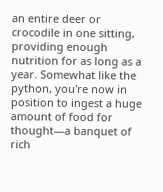an entire deer or crocodile in one sitting, providing enough nutrition for as long as a year. Somewhat like the python, you're now in position to ingest a huge amount of food for thought—a banquet of rich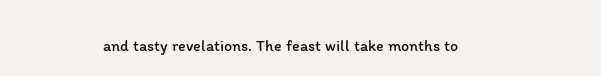and tasty revelations. The feast will take months to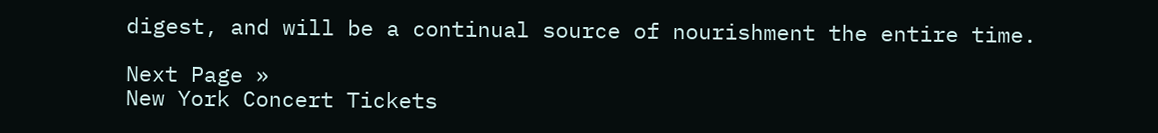digest, and will be a continual source of nourishment the entire time.

Next Page »
New York Concert Tickets